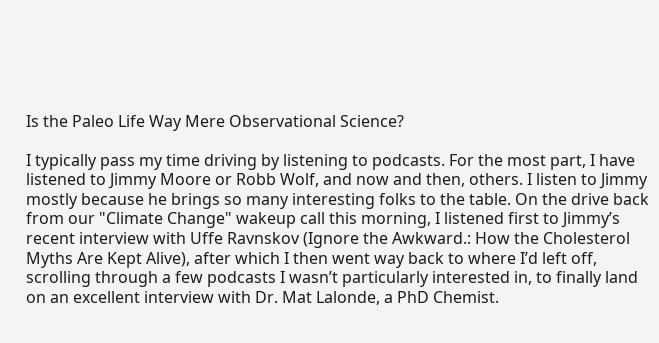Is the Paleo Life Way Mere Observational Science?

I typically pass my time driving by listening to podcasts. For the most part, I have listened to Jimmy Moore or Robb Wolf, and now and then, others. I listen to Jimmy mostly because he brings so many interesting folks to the table. On the drive back from our "Climate Change" wakeup call this morning, I listened first to Jimmy’s recent interview with Uffe Ravnskov (Ignore the Awkward.: How the Cholesterol Myths Are Kept Alive), after which I then went way back to where I’d left off, scrolling through a few podcasts I wasn’t particularly interested in, to finally land on an excellent interview with Dr. Mat Lalonde, a PhD Chemist.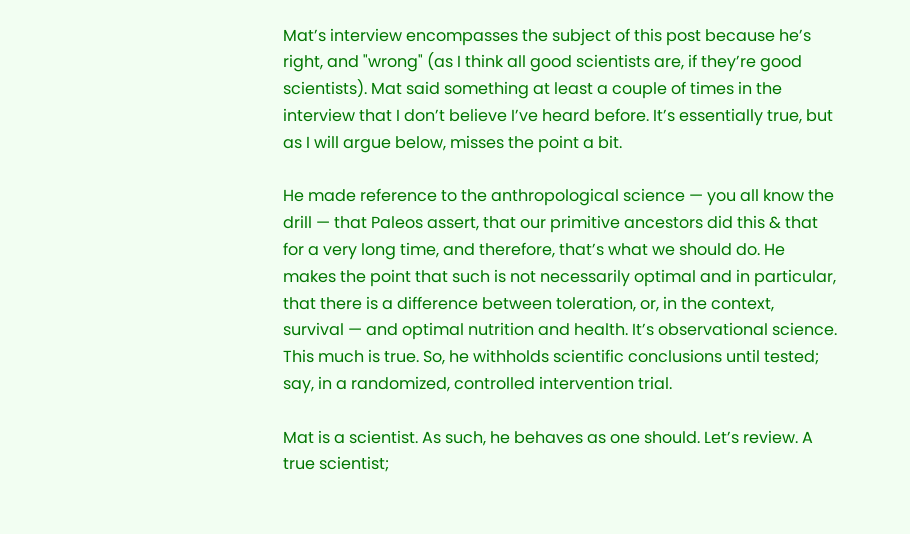Mat’s interview encompasses the subject of this post because he’s right, and "wrong" (as I think all good scientists are, if they’re good scientists). Mat said something at least a couple of times in the interview that I don’t believe I’ve heard before. It’s essentially true, but as I will argue below, misses the point a bit.

He made reference to the anthropological science — you all know the drill — that Paleos assert, that our primitive ancestors did this & that for a very long time, and therefore, that’s what we should do. He makes the point that such is not necessarily optimal and in particular, that there is a difference between toleration, or, in the context, survival — and optimal nutrition and health. It’s observational science. This much is true. So, he withholds scientific conclusions until tested; say, in a randomized, controlled intervention trial.

Mat is a scientist. As such, he behaves as one should. Let’s review. A true scientist;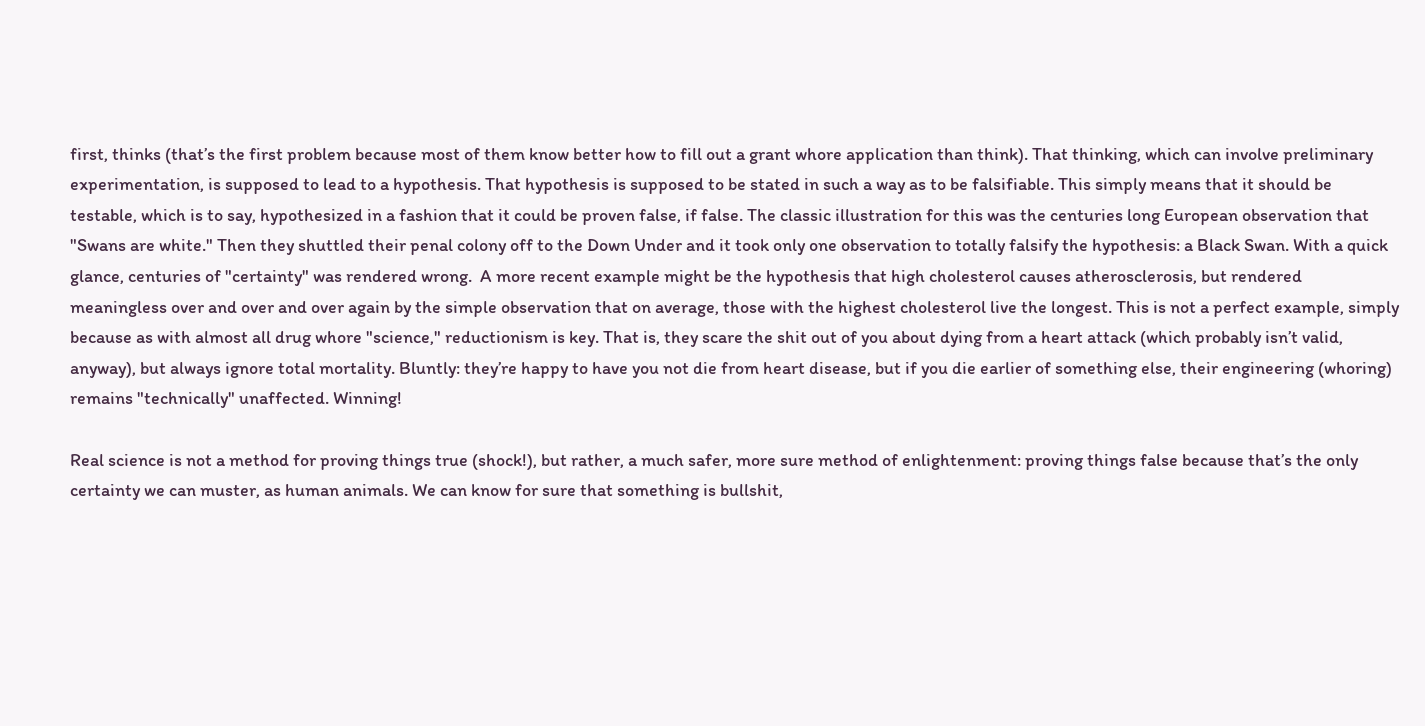first, thinks (that’s the first problem because most of them know better how to fill out a grant whore application than think). That thinking, which can involve preliminary experimentation, is supposed to lead to a hypothesis. That hypothesis is supposed to be stated in such a way as to be falsifiable. This simply means that it should be testable, which is to say, hypothesized in a fashion that it could be proven false, if false. The classic illustration for this was the centuries long European observation that "Swans are white." Then they shuttled their penal colony off to the Down Under and it took only one observation to totally falsify the hypothesis: a Black Swan. With a quick glance, centuries of "certainty" was rendered wrong.  A more recent example might be the hypothesis that high cholesterol causes atherosclerosis, but rendered meaningless over and over and over again by the simple observation that on average, those with the highest cholesterol live the longest. This is not a perfect example, simply because as with almost all drug whore "science," reductionism is key. That is, they scare the shit out of you about dying from a heart attack (which probably isn’t valid, anyway), but always ignore total mortality. Bluntly: they’re happy to have you not die from heart disease, but if you die earlier of something else, their engineering (whoring) remains "technically" unaffected. Winning!

Real science is not a method for proving things true (shock!), but rather, a much safer, more sure method of enlightenment: proving things false because that’s the only certainty we can muster, as human animals. We can know for sure that something is bullshit,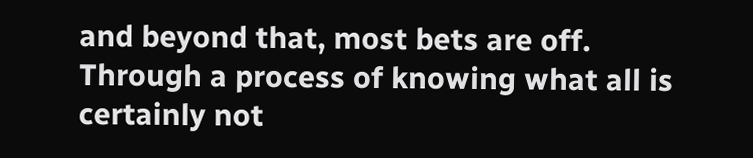and beyond that, most bets are off. Through a process of knowing what all is certainly not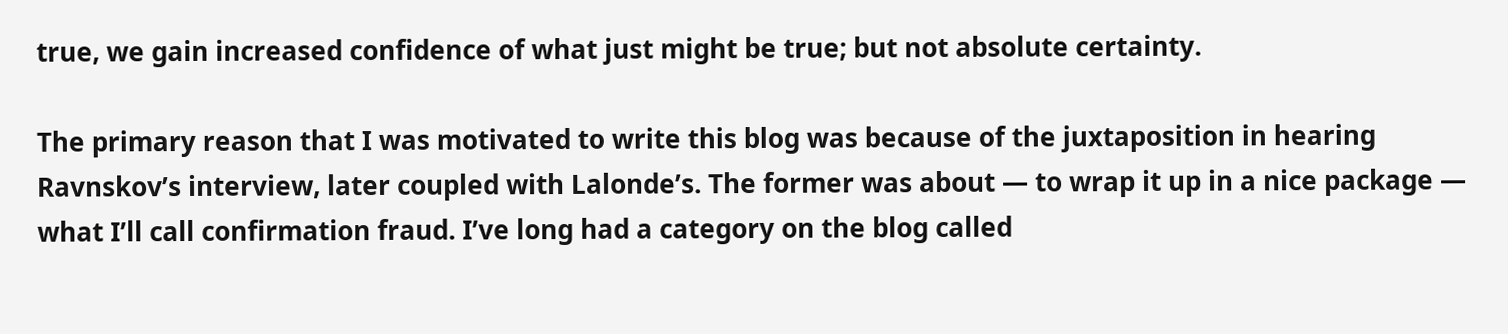true, we gain increased confidence of what just might be true; but not absolute certainty.

The primary reason that I was motivated to write this blog was because of the juxtaposition in hearing Ravnskov’s interview, later coupled with Lalonde’s. The former was about — to wrap it up in a nice package — what I’ll call confirmation fraud. I’ve long had a category on the blog called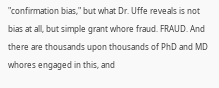"confirmation bias," but what Dr. Uffe reveals is not bias at all, but simple grant whore fraud. FRAUD. And there are thousands upon thousands of PhD and MD whores engaged in this, and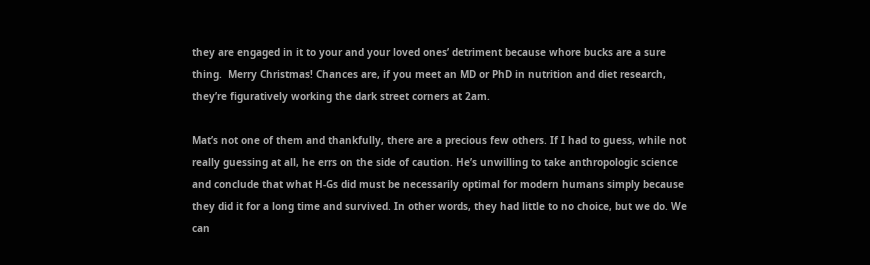they are engaged in it to your and your loved ones’ detriment because whore bucks are a sure thing.  Merry Christmas! Chances are, if you meet an MD or PhD in nutrition and diet research, they’re figuratively working the dark street corners at 2am.

Mat’s not one of them and thankfully, there are a precious few others. If I had to guess, while not really guessing at all, he errs on the side of caution. He’s unwilling to take anthropologic science and conclude that what H-Gs did must be necessarily optimal for modern humans simply because they did it for a long time and survived. In other words, they had little to no choice, but we do. We can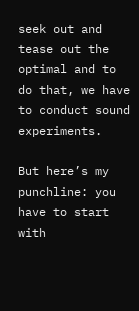seek out and tease out the optimal and to do that, we have to conduct sound experiments.

But here’s my punchline: you have to start with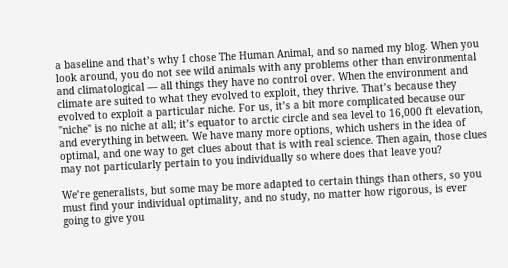a baseline and that’s why I chose The Human Animal, and so named my blog. When you look around, you do not see wild animals with any problems other than environmental and climatological — all things they have no control over. When the environment and climate are suited to what they evolved to exploit, they thrive. That’s because they evolved to exploit a particular niche. For us, it’s a bit more complicated because our "niche" is no niche at all; it’s equator to arctic circle and sea level to 16,000 ft elevation, and everything in between. We have many more options, which ushers in the idea of optimal, and one way to get clues about that is with real science. Then again, those clues may not particularly pertain to you individually so where does that leave you?

We’re generalists, but some may be more adapted to certain things than others, so you must find your individual optimality, and no study, no matter how rigorous, is ever going to give you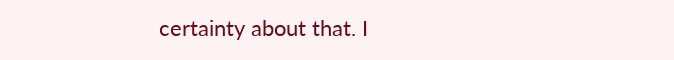certainty about that. I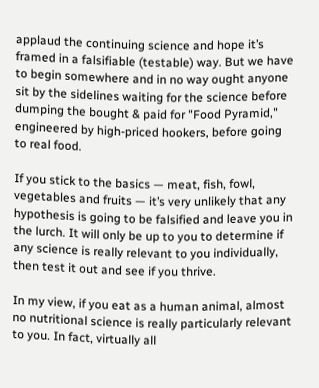applaud the continuing science and hope it’s framed in a falsifiable (testable) way. But we have to begin somewhere and in no way ought anyone sit by the sidelines waiting for the science before dumping the bought & paid for "Food Pyramid," engineered by high-priced hookers, before going to real food.

If you stick to the basics — meat, fish, fowl, vegetables and fruits — it’s very unlikely that any hypothesis is going to be falsified and leave you in the lurch. It will only be up to you to determine if any science is really relevant to you individually, then test it out and see if you thrive.

In my view, if you eat as a human animal, almost no nutritional science is really particularly relevant to you. In fact, virtually all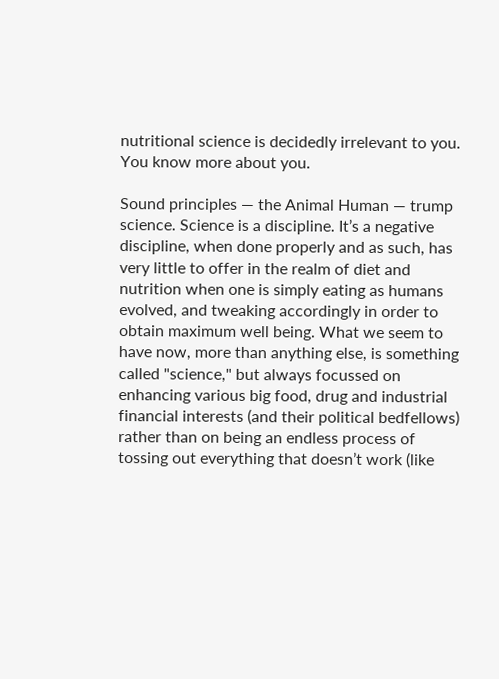nutritional science is decidedly irrelevant to you. You know more about you.

Sound principles — the Animal Human — trump science. Science is a discipline. It’s a negative discipline, when done properly and as such, has very little to offer in the realm of diet and nutrition when one is simply eating as humans evolved, and tweaking accordingly in order to obtain maximum well being. What we seem to have now, more than anything else, is something called "science," but always focussed on enhancing various big food, drug and industrial financial interests (and their political bedfellows) rather than on being an endless process of tossing out everything that doesn’t work (like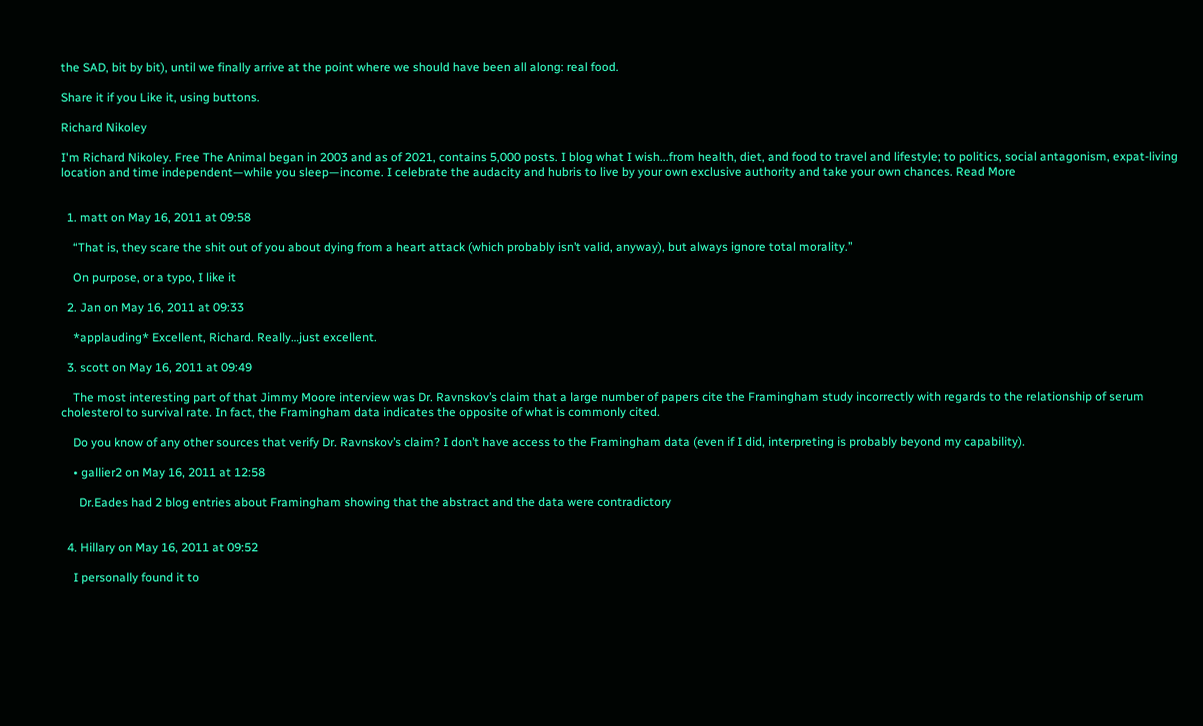the SAD, bit by bit), until we finally arrive at the point where we should have been all along: real food.

Share it if you Like it, using buttons.

Richard Nikoley

I'm Richard Nikoley. Free The Animal began in 2003 and as of 2021, contains 5,000 posts. I blog what I wish...from health, diet, and food to travel and lifestyle; to politics, social antagonism, expat-living location and time independent—while you sleep—income. I celebrate the audacity and hubris to live by your own exclusive authority and take your own chances. Read More


  1. matt on May 16, 2011 at 09:58

    “That is, they scare the shit out of you about dying from a heart attack (which probably isn’t valid, anyway), but always ignore total morality.”

    On purpose, or a typo, I like it

  2. Jan on May 16, 2011 at 09:33

    *applauding* Excellent, Richard. Really…just excellent.

  3. scott on May 16, 2011 at 09:49

    The most interesting part of that Jimmy Moore interview was Dr. Ravnskov’s claim that a large number of papers cite the Framingham study incorrectly with regards to the relationship of serum cholesterol to survival rate. In fact, the Framingham data indicates the opposite of what is commonly cited.

    Do you know of any other sources that verify Dr. Ravnskov’s claim? I don’t have access to the Framingham data (even if I did, interpreting is probably beyond my capability).

    • gallier2 on May 16, 2011 at 12:58

      Dr.Eades had 2 blog entries about Framingham showing that the abstract and the data were contradictory


  4. Hillary on May 16, 2011 at 09:52

    I personally found it to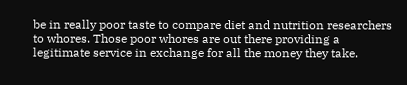be in really poor taste to compare diet and nutrition researchers to whores. Those poor whores are out there providing a legitimate service in exchange for all the money they take.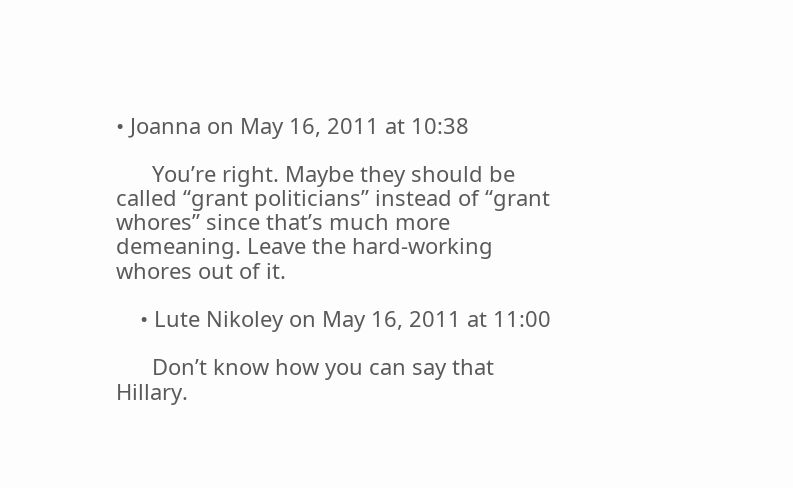• Joanna on May 16, 2011 at 10:38

      You’re right. Maybe they should be called “grant politicians” instead of “grant whores” since that’s much more demeaning. Leave the hard-working whores out of it.

    • Lute Nikoley on May 16, 2011 at 11:00

      Don’t know how you can say that Hillary.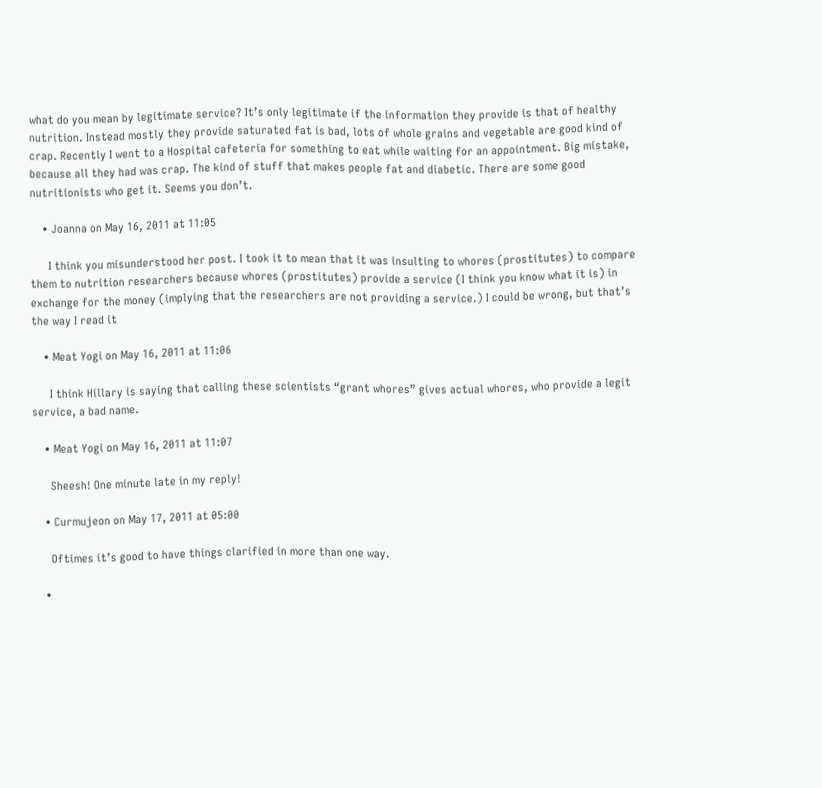what do you mean by legitimate service? It’s only legitimate if the information they provide is that of healthy nutrition. Instead mostly they provide saturated fat is bad, lots of whole grains and vegetable are good kind of crap. Recently I went to a Hospital cafeteria for something to eat while waiting for an appointment. Big mistake, because all they had was crap. The kind of stuff that makes people fat and diabetic. There are some good nutritionists who get it. Seems you don’t.

    • Joanna on May 16, 2011 at 11:05

      I think you misunderstood her post. I took it to mean that it was insulting to whores (prostitutes) to compare them to nutrition researchers because whores (prostitutes) provide a service (I think you know what it is) in exchange for the money (implying that the researchers are not providing a service.) I could be wrong, but that’s the way I read it

    • Meat Yogi on May 16, 2011 at 11:06

      I think Hillary is saying that calling these scientists “grant whores” gives actual whores, who provide a legit service, a bad name.

    • Meat Yogi on May 16, 2011 at 11:07

      Sheesh! One minute late in my reply!

    • Curmujeon on May 17, 2011 at 05:00

      Oftimes it’s good to have things clarified in more than one way.

    •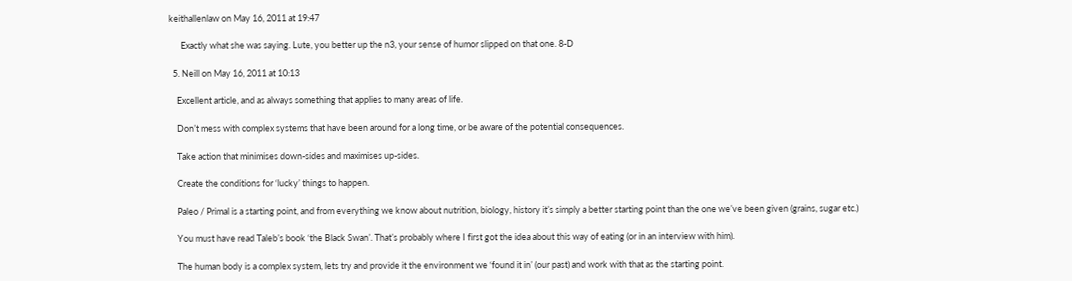keithallenlaw on May 16, 2011 at 19:47

      Exactly what she was saying. Lute, you better up the n3, your sense of humor slipped on that one. 8-D

  5. Neill on May 16, 2011 at 10:13

    Excellent article, and as always something that applies to many areas of life.

    Don’t mess with complex systems that have been around for a long time, or be aware of the potential consequences.

    Take action that minimises down-sides and maximises up-sides.

    Create the conditions for ‘lucky’ things to happen.

    Paleo / Primal is a starting point, and from everything we know about nutrition, biology, history it’s simply a better starting point than the one we’ve been given (grains, sugar etc.)

    You must have read Taleb’s book ‘the Black Swan’. That’s probably where I first got the idea about this way of eating (or in an interview with him).

    The human body is a complex system, lets try and provide it the environment we ‘found it in’ (our past) and work with that as the starting point.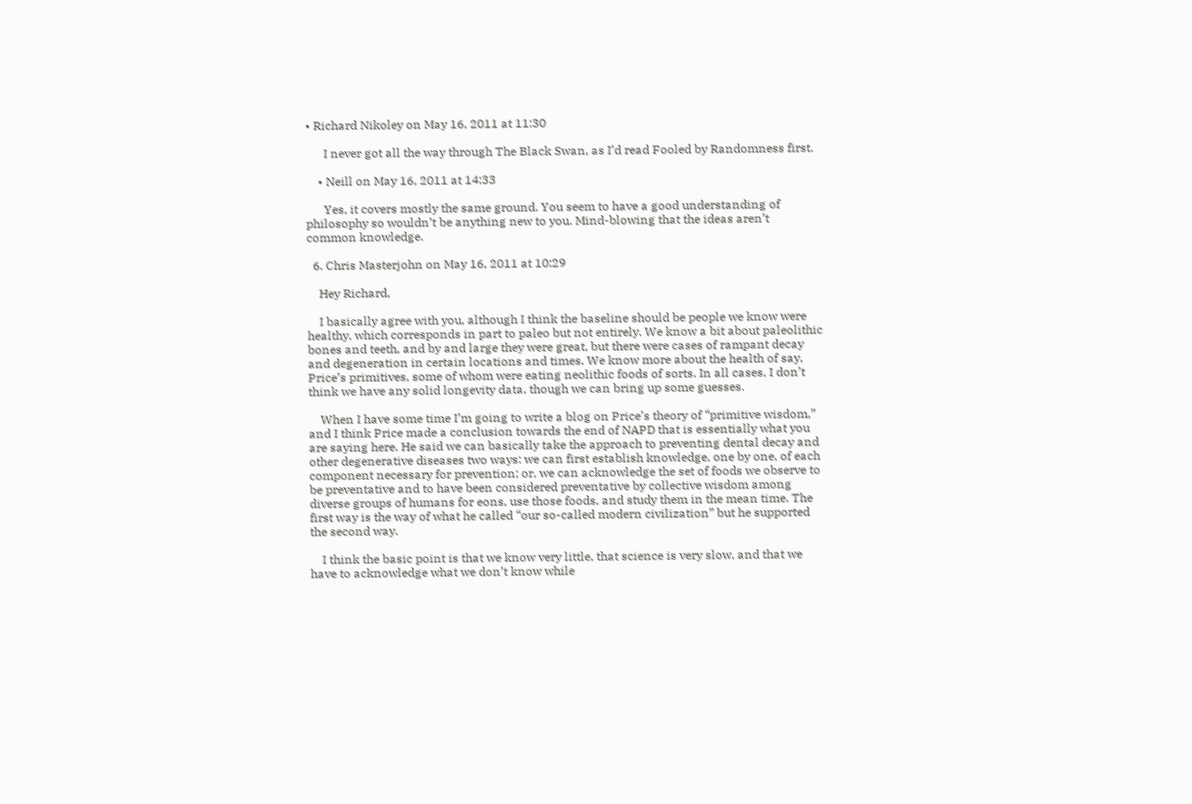• Richard Nikoley on May 16, 2011 at 11:30

      I never got all the way through The Black Swan, as I’d read Fooled by Randomness first.

    • Neill on May 16, 2011 at 14:33

      Yes, it covers mostly the same ground. You seem to have a good understanding of philosophy so wouldn’t be anything new to you. Mind-blowing that the ideas aren’t common knowledge.

  6. Chris Masterjohn on May 16, 2011 at 10:29

    Hey Richard,

    I basically agree with you, although I think the baseline should be people we know were healthy, which corresponds in part to paleo but not entirely. We know a bit about paleolithic bones and teeth, and by and large they were great, but there were cases of rampant decay and degeneration in certain locations and times. We know more about the health of say, Price’s primitives, some of whom were eating neolithic foods of sorts. In all cases, I don’t think we have any solid longevity data, though we can bring up some guesses.

    When I have some time I’m going to write a blog on Price’s theory of “primitive wisdom,” and I think Price made a conclusion towards the end of NAPD that is essentially what you are saying here. He said we can basically take the approach to preventing dental decay and other degenerative diseases two ways: we can first establish knowledge, one by one, of each component necessary for prevention; or, we can acknowledge the set of foods we observe to be preventative and to have been considered preventative by collective wisdom among diverse groups of humans for eons, use those foods, and study them in the mean time. The first way is the way of what he called “our so-called modern civilization” but he supported the second way.

    I think the basic point is that we know very little, that science is very slow, and that we have to acknowledge what we don’t know while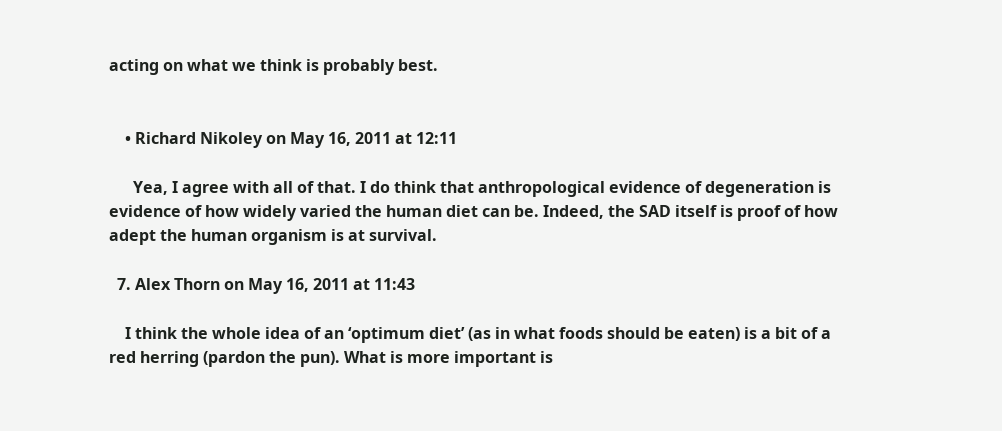acting on what we think is probably best.


    • Richard Nikoley on May 16, 2011 at 12:11

      Yea, I agree with all of that. I do think that anthropological evidence of degeneration is evidence of how widely varied the human diet can be. Indeed, the SAD itself is proof of how adept the human organism is at survival.

  7. Alex Thorn on May 16, 2011 at 11:43

    I think the whole idea of an ‘optimum diet’ (as in what foods should be eaten) is a bit of a red herring (pardon the pun). What is more important is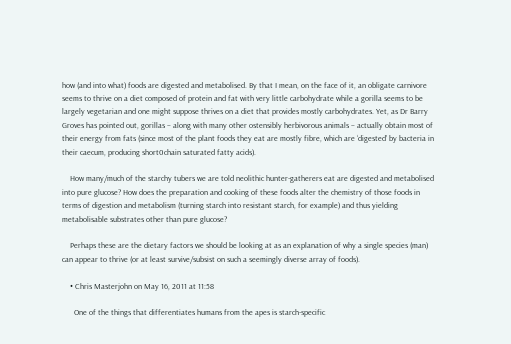how (and into what) foods are digested and metabolised. By that I mean, on the face of it, an obligate carnivore seems to thrive on a diet composed of protein and fat with very little carbohydrate while a gorilla seems to be largely vegetarian and one might suppose thrives on a diet that provides mostly carbohydrates. Yet, as Dr Barry Groves has pointed out, gorillas – along with many other ostensibly herbivorous animals – actually obtain most of their energy from fats (since most of the plant foods they eat are mostly fibre, which are ‘digested’ by bacteria in their caecum, producing short0chain saturated fatty acids).

    How many/much of the starchy tubers we are told neolithic hunter-gatherers eat are digested and metabolised into pure glucose? How does the preparation and cooking of these foods alter the chemistry of those foods in terms of digestion and metabolism (turning starch into resistant starch, for example) and thus yielding metabolisable substrates other than pure glucose?

    Perhaps these are the dietary factors we should be looking at as an explanation of why a single species (man) can appear to thrive (or at least survive/subsist on such a seemingly diverse array of foods).

    • Chris Masterjohn on May 16, 2011 at 11:58

      One of the things that differentiates humans from the apes is starch-specific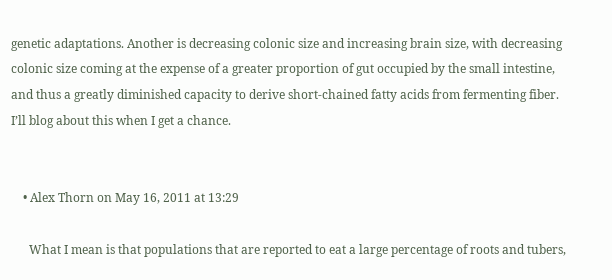genetic adaptations. Another is decreasing colonic size and increasing brain size, with decreasing colonic size coming at the expense of a greater proportion of gut occupied by the small intestine, and thus a greatly diminished capacity to derive short-chained fatty acids from fermenting fiber. I’ll blog about this when I get a chance.


    • Alex Thorn on May 16, 2011 at 13:29

      What I mean is that populations that are reported to eat a large percentage of roots and tubers,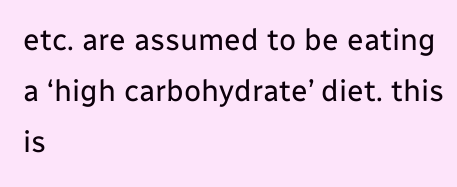etc. are assumed to be eating a ‘high carbohydrate’ diet. this is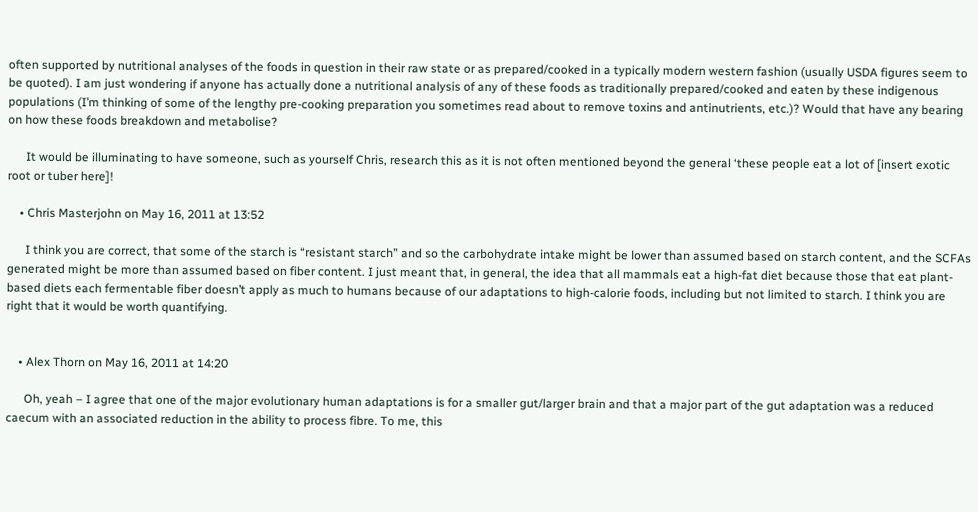often supported by nutritional analyses of the foods in question in their raw state or as prepared/cooked in a typically modern western fashion (usually USDA figures seem to be quoted). I am just wondering if anyone has actually done a nutritional analysis of any of these foods as traditionally prepared/cooked and eaten by these indigenous populations (I’m thinking of some of the lengthy pre-cooking preparation you sometimes read about to remove toxins and antinutrients, etc.)? Would that have any bearing on how these foods breakdown and metabolise?

      It would be illuminating to have someone, such as yourself Chris, research this as it is not often mentioned beyond the general ‘these people eat a lot of [insert exotic root or tuber here]!

    • Chris Masterjohn on May 16, 2011 at 13:52

      I think you are correct, that some of the starch is “resistant starch” and so the carbohydrate intake might be lower than assumed based on starch content, and the SCFAs generated might be more than assumed based on fiber content. I just meant that, in general, the idea that all mammals eat a high-fat diet because those that eat plant-based diets each fermentable fiber doesn’t apply as much to humans because of our adaptations to high-calorie foods, including but not limited to starch. I think you are right that it would be worth quantifying.


    • Alex Thorn on May 16, 2011 at 14:20

      Oh, yeah – I agree that one of the major evolutionary human adaptations is for a smaller gut/larger brain and that a major part of the gut adaptation was a reduced caecum with an associated reduction in the ability to process fibre. To me, this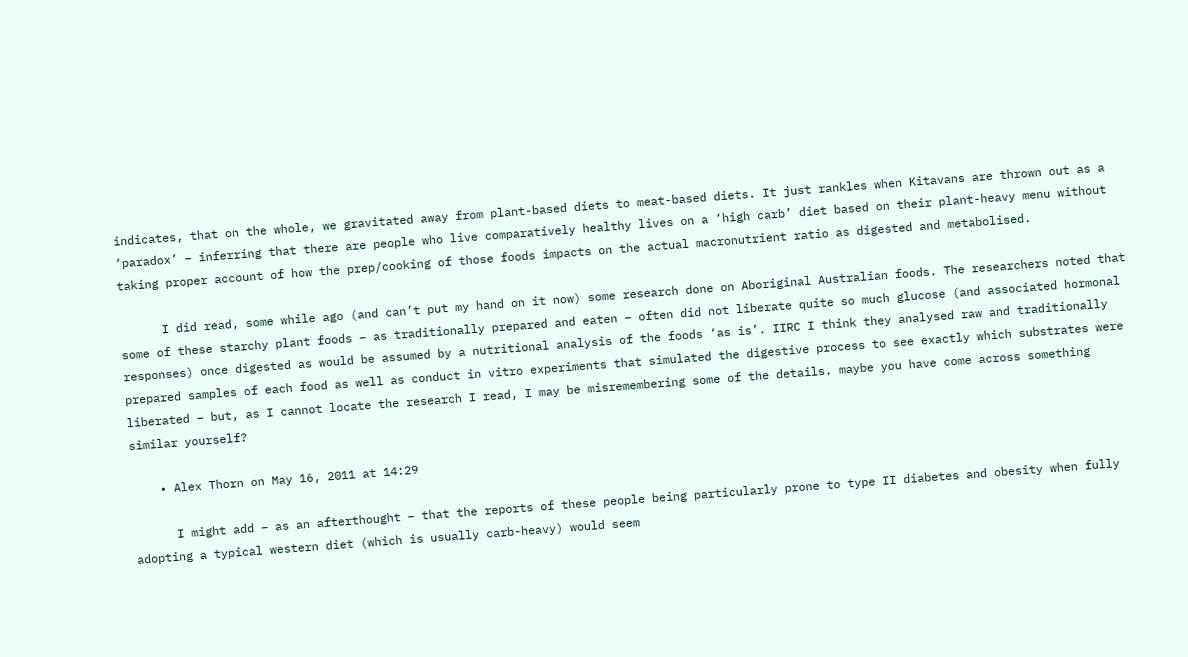indicates, that on the whole, we gravitated away from plant-based diets to meat-based diets. It just rankles when Kitavans are thrown out as a ‘paradox’ – inferring that there are people who live comparatively healthy lives on a ‘high carb’ diet based on their plant-heavy menu without taking proper account of how the prep/cooking of those foods impacts on the actual macronutrient ratio as digested and metabolised.

      I did read, some while ago (and can’t put my hand on it now) some research done on Aboriginal Australian foods. The researchers noted that some of these starchy plant foods – as traditionally prepared and eaten – often did not liberate quite so much glucose (and associated hormonal responses) once digested as would be assumed by a nutritional analysis of the foods ‘as is’. IIRC I think they analysed raw and traditionally prepared samples of each food as well as conduct in vitro experiments that simulated the digestive process to see exactly which substrates were liberated – but, as I cannot locate the research I read, I may be misremembering some of the details. maybe you have come across something similar yourself?

    • Alex Thorn on May 16, 2011 at 14:29

      I might add – as an afterthought – that the reports of these people being particularly prone to type II diabetes and obesity when fully adopting a typical western diet (which is usually carb-heavy) would seem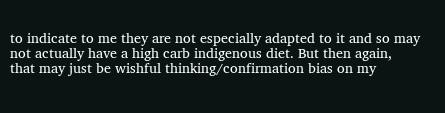to indicate to me they are not especially adapted to it and so may not actually have a high carb indigenous diet. But then again, that may just be wishful thinking/confirmation bias on my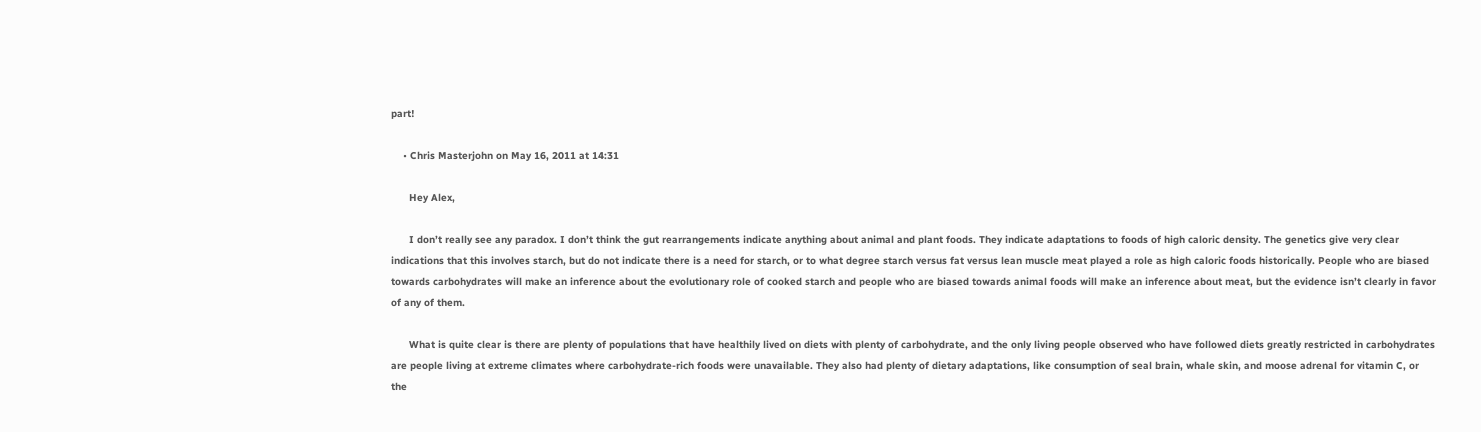part!

    • Chris Masterjohn on May 16, 2011 at 14:31

      Hey Alex,

      I don’t really see any paradox. I don’t think the gut rearrangements indicate anything about animal and plant foods. They indicate adaptations to foods of high caloric density. The genetics give very clear indications that this involves starch, but do not indicate there is a need for starch, or to what degree starch versus fat versus lean muscle meat played a role as high caloric foods historically. People who are biased towards carbohydrates will make an inference about the evolutionary role of cooked starch and people who are biased towards animal foods will make an inference about meat, but the evidence isn’t clearly in favor of any of them.

      What is quite clear is there are plenty of populations that have healthily lived on diets with plenty of carbohydrate, and the only living people observed who have followed diets greatly restricted in carbohydrates are people living at extreme climates where carbohydrate-rich foods were unavailable. They also had plenty of dietary adaptations, like consumption of seal brain, whale skin, and moose adrenal for vitamin C, or the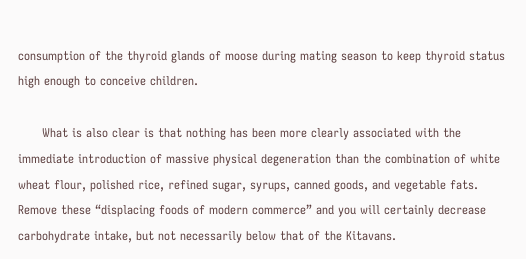consumption of the thyroid glands of moose during mating season to keep thyroid status high enough to conceive children.

      What is also clear is that nothing has been more clearly associated with the immediate introduction of massive physical degeneration than the combination of white wheat flour, polished rice, refined sugar, syrups, canned goods, and vegetable fats. Remove these “displacing foods of modern commerce” and you will certainly decrease carbohydrate intake, but not necessarily below that of the Kitavans.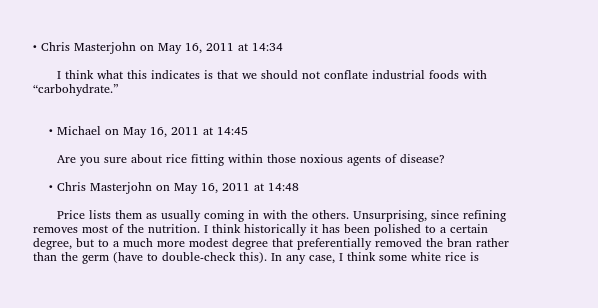• Chris Masterjohn on May 16, 2011 at 14:34

      I think what this indicates is that we should not conflate industrial foods with “carbohydrate.”


    • Michael on May 16, 2011 at 14:45

      Are you sure about rice fitting within those noxious agents of disease?

    • Chris Masterjohn on May 16, 2011 at 14:48

      Price lists them as usually coming in with the others. Unsurprising, since refining removes most of the nutrition. I think historically it has been polished to a certain degree, but to a much more modest degree that preferentially removed the bran rather than the germ (have to double-check this). In any case, I think some white rice is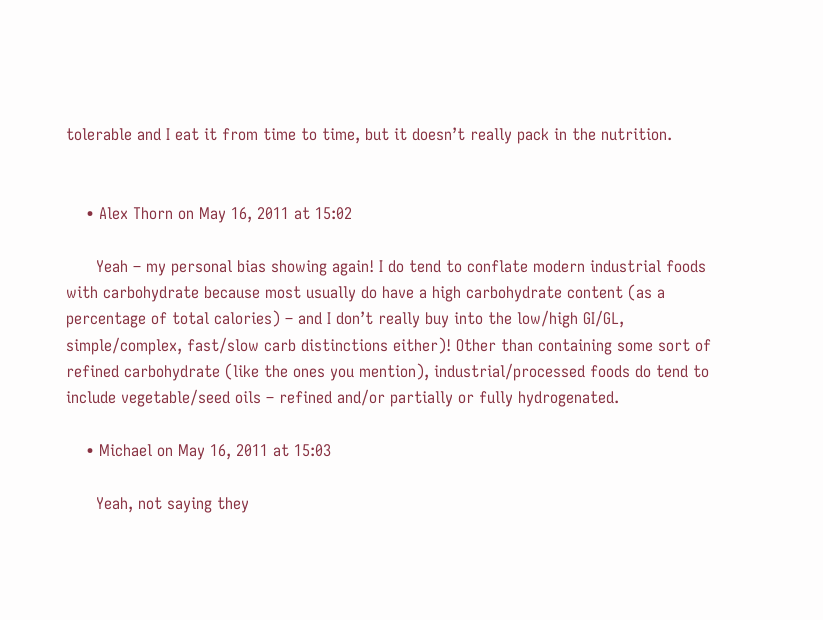tolerable and I eat it from time to time, but it doesn’t really pack in the nutrition.


    • Alex Thorn on May 16, 2011 at 15:02

      Yeah – my personal bias showing again! I do tend to conflate modern industrial foods with carbohydrate because most usually do have a high carbohydrate content (as a percentage of total calories) – and I don’t really buy into the low/high GI/GL, simple/complex, fast/slow carb distinctions either)! Other than containing some sort of refined carbohydrate (like the ones you mention), industrial/processed foods do tend to include vegetable/seed oils – refined and/or partially or fully hydrogenated.

    • Michael on May 16, 2011 at 15:03

      Yeah, not saying they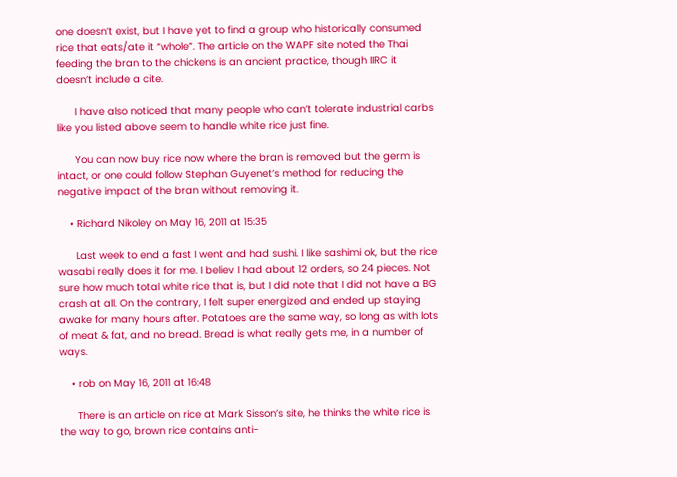one doesn’t exist, but I have yet to find a group who historically consumed rice that eats/ate it “whole”. The article on the WAPF site noted the Thai feeding the bran to the chickens is an ancient practice, though IIRC it doesn’t include a cite.

      I have also noticed that many people who can’t tolerate industrial carbs like you listed above seem to handle white rice just fine.

      You can now buy rice now where the bran is removed but the germ is intact, or one could follow Stephan Guyenet’s method for reducing the negative impact of the bran without removing it.

    • Richard Nikoley on May 16, 2011 at 15:35

      Last week to end a fast I went and had sushi. I like sashimi ok, but the rice wasabi really does it for me. I believ I had about 12 orders, so 24 pieces. Not sure how much total white rice that is, but I did note that I did not have a BG crash at all. On the contrary, I felt super energized and ended up staying awake for many hours after. Potatoes are the same way, so long as with lots of meat & fat, and no bread. Bread is what really gets me, in a number of ways.

    • rob on May 16, 2011 at 16:48

      There is an article on rice at Mark Sisson’s site, he thinks the white rice is the way to go, brown rice contains anti-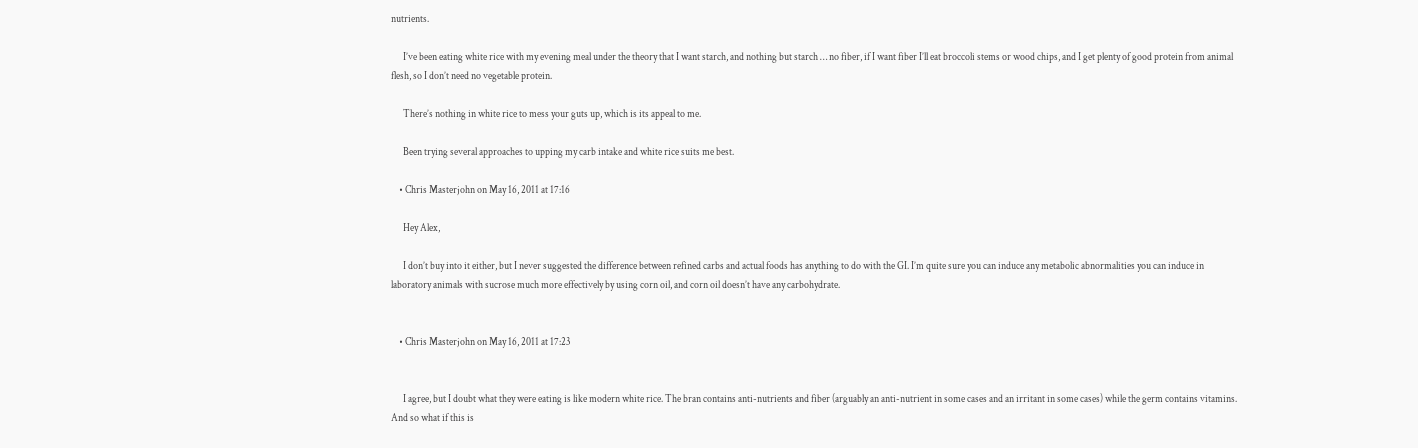nutrients.

      I’ve been eating white rice with my evening meal under the theory that I want starch, and nothing but starch … no fiber, if I want fiber I’ll eat broccoli stems or wood chips, and I get plenty of good protein from animal flesh, so I don’t need no vegetable protein.

      There’s nothing in white rice to mess your guts up, which is its appeal to me.

      Been trying several approaches to upping my carb intake and white rice suits me best.

    • Chris Masterjohn on May 16, 2011 at 17:16

      Hey Alex,

      I don’t buy into it either, but I never suggested the difference between refined carbs and actual foods has anything to do with the GI. I’m quite sure you can induce any metabolic abnormalities you can induce in laboratory animals with sucrose much more effectively by using corn oil, and corn oil doesn’t have any carbohydrate.


    • Chris Masterjohn on May 16, 2011 at 17:23


      I agree, but I doubt what they were eating is like modern white rice. The bran contains anti-nutrients and fiber (arguably an anti-nutrient in some cases and an irritant in some cases) while the germ contains vitamins. And so what if this is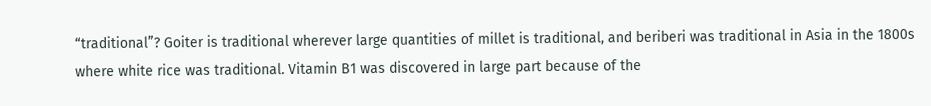“traditional”? Goiter is traditional wherever large quantities of millet is traditional, and beriberi was traditional in Asia in the 1800s where white rice was traditional. Vitamin B1 was discovered in large part because of the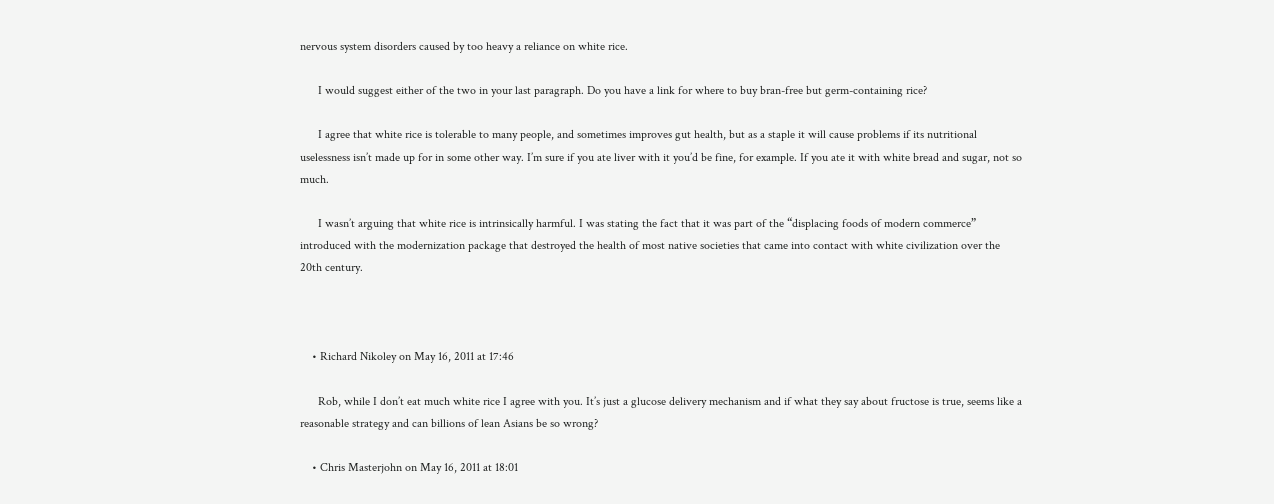nervous system disorders caused by too heavy a reliance on white rice.

      I would suggest either of the two in your last paragraph. Do you have a link for where to buy bran-free but germ-containing rice?

      I agree that white rice is tolerable to many people, and sometimes improves gut health, but as a staple it will cause problems if its nutritional uselessness isn’t made up for in some other way. I’m sure if you ate liver with it you’d be fine, for example. If you ate it with white bread and sugar, not so much.

      I wasn’t arguing that white rice is intrinsically harmful. I was stating the fact that it was part of the “displacing foods of modern commerce” introduced with the modernization package that destroyed the health of most native societies that came into contact with white civilization over the 20th century.



    • Richard Nikoley on May 16, 2011 at 17:46

      Rob, while I don’t eat much white rice I agree with you. It’s just a glucose delivery mechanism and if what they say about fructose is true, seems like a reasonable strategy and can billions of lean Asians be so wrong?

    • Chris Masterjohn on May 16, 2011 at 18:01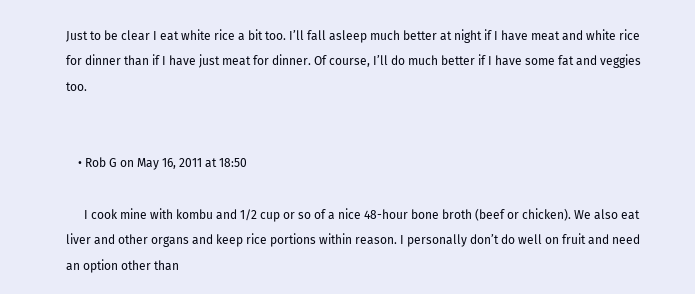Just to be clear I eat white rice a bit too. I’ll fall asleep much better at night if I have meat and white rice for dinner than if I have just meat for dinner. Of course, I’ll do much better if I have some fat and veggies too.


    • Rob G on May 16, 2011 at 18:50

      I cook mine with kombu and 1/2 cup or so of a nice 48-hour bone broth (beef or chicken). We also eat liver and other organs and keep rice portions within reason. I personally don’t do well on fruit and need an option other than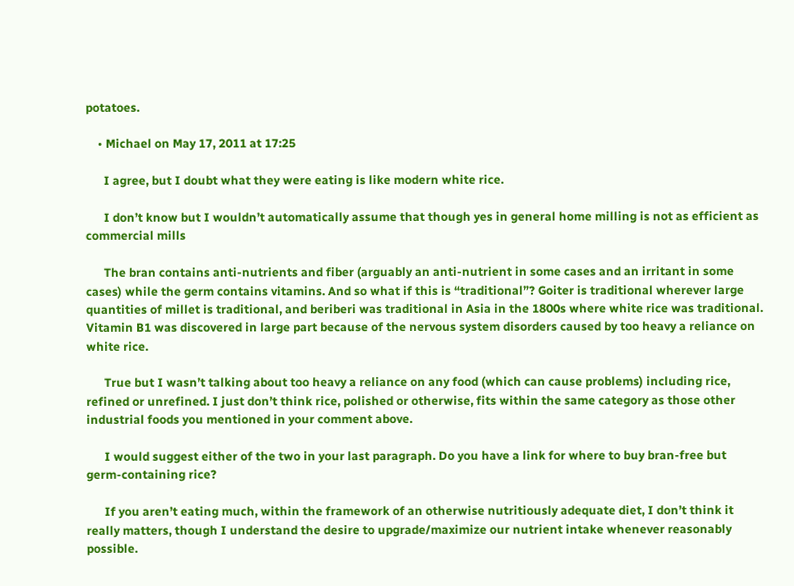potatoes.

    • Michael on May 17, 2011 at 17:25

      I agree, but I doubt what they were eating is like modern white rice.

      I don’t know but I wouldn’t automatically assume that though yes in general home milling is not as efficient as commercial mills

      The bran contains anti-nutrients and fiber (arguably an anti-nutrient in some cases and an irritant in some cases) while the germ contains vitamins. And so what if this is “traditional”? Goiter is traditional wherever large quantities of millet is traditional, and beriberi was traditional in Asia in the 1800s where white rice was traditional. Vitamin B1 was discovered in large part because of the nervous system disorders caused by too heavy a reliance on white rice.

      True but I wasn’t talking about too heavy a reliance on any food (which can cause problems) including rice, refined or unrefined. I just don’t think rice, polished or otherwise, fits within the same category as those other industrial foods you mentioned in your comment above.

      I would suggest either of the two in your last paragraph. Do you have a link for where to buy bran-free but germ-containing rice?

      If you aren’t eating much, within the framework of an otherwise nutritiously adequate diet, I don’t think it really matters, though I understand the desire to upgrade/maximize our nutrient intake whenever reasonably possible.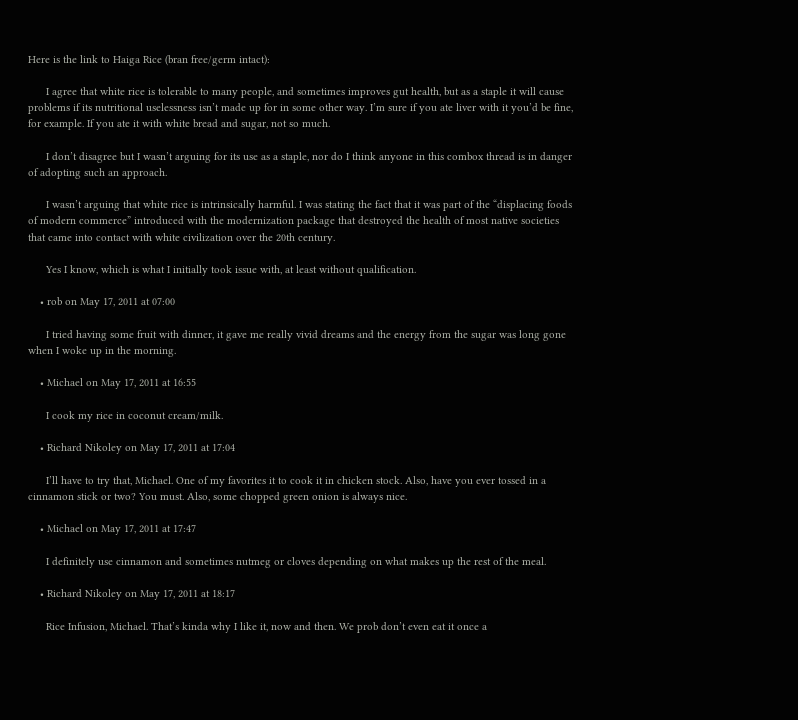Here is the link to Haiga Rice (bran free/germ intact):

      I agree that white rice is tolerable to many people, and sometimes improves gut health, but as a staple it will cause problems if its nutritional uselessness isn’t made up for in some other way. I’m sure if you ate liver with it you’d be fine, for example. If you ate it with white bread and sugar, not so much.

      I don’t disagree but I wasn’t arguing for its use as a staple, nor do I think anyone in this combox thread is in danger of adopting such an approach.

      I wasn’t arguing that white rice is intrinsically harmful. I was stating the fact that it was part of the “displacing foods of modern commerce” introduced with the modernization package that destroyed the health of most native societies that came into contact with white civilization over the 20th century.

      Yes I know, which is what I initially took issue with, at least without qualification.

    • rob on May 17, 2011 at 07:00

      I tried having some fruit with dinner, it gave me really vivid dreams and the energy from the sugar was long gone when I woke up in the morning.

    • Michael on May 17, 2011 at 16:55

      I cook my rice in coconut cream/milk.

    • Richard Nikoley on May 17, 2011 at 17:04

      I’ll have to try that, Michael. One of my favorites it to cook it in chicken stock. Also, have you ever tossed in a cinnamon stick or two? You must. Also, some chopped green onion is always nice.

    • Michael on May 17, 2011 at 17:47

      I definitely use cinnamon and sometimes nutmeg or cloves depending on what makes up the rest of the meal.

    • Richard Nikoley on May 17, 2011 at 18:17

      Rice Infusion, Michael. That’s kinda why I like it, now and then. We prob don’t even eat it once a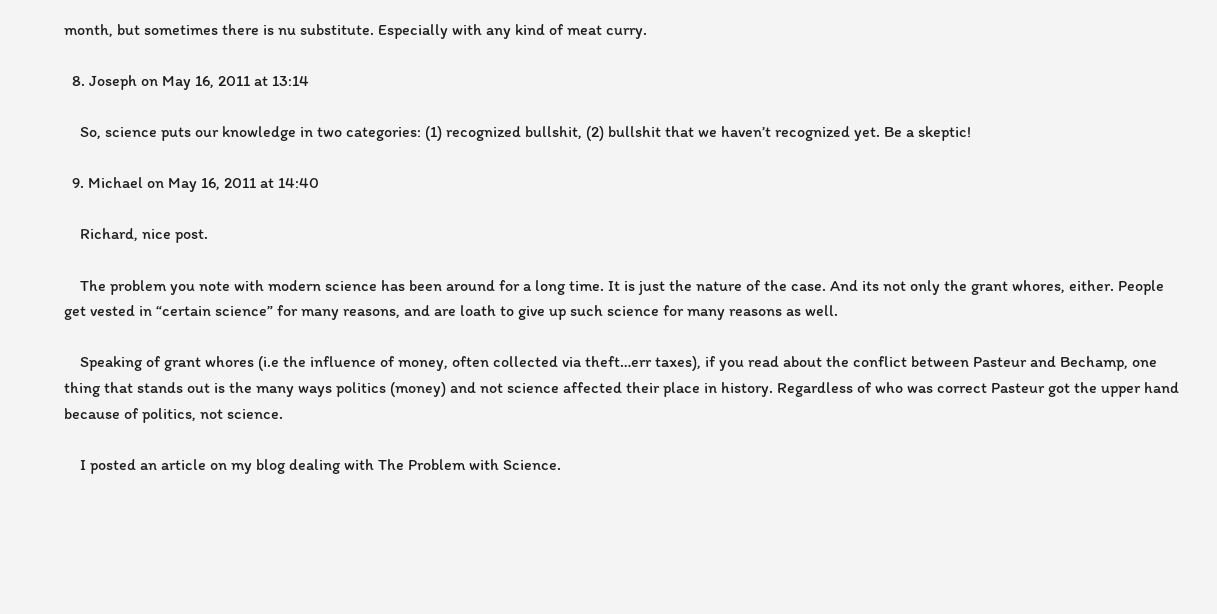month, but sometimes there is nu substitute. Especially with any kind of meat curry.

  8. Joseph on May 16, 2011 at 13:14

    So, science puts our knowledge in two categories: (1) recognized bullshit, (2) bullshit that we haven’t recognized yet. Be a skeptic!

  9. Michael on May 16, 2011 at 14:40

    Richard, nice post.

    The problem you note with modern science has been around for a long time. It is just the nature of the case. And its not only the grant whores, either. People get vested in “certain science” for many reasons, and are loath to give up such science for many reasons as well.

    Speaking of grant whores (i.e the influence of money, often collected via theft…err taxes), if you read about the conflict between Pasteur and Bechamp, one thing that stands out is the many ways politics (money) and not science affected their place in history. Regardless of who was correct Pasteur got the upper hand because of politics, not science.

    I posted an article on my blog dealing with The Problem with Science.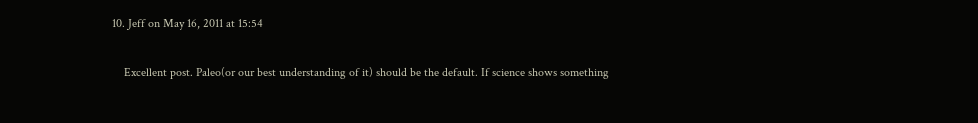10. Jeff on May 16, 2011 at 15:54


    Excellent post. Paleo(or our best understanding of it) should be the default. If science shows something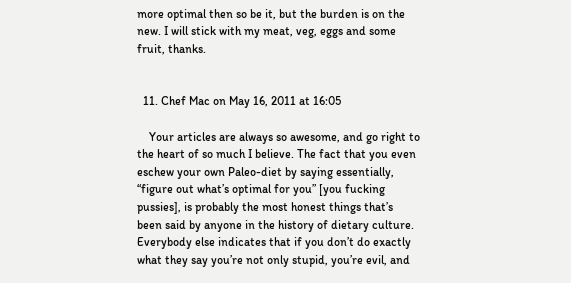more optimal then so be it, but the burden is on the new. I will stick with my meat, veg, eggs and some fruit, thanks.


  11. Chef Mac on May 16, 2011 at 16:05

    Your articles are always so awesome, and go right to the heart of so much I believe. The fact that you even eschew your own Paleo-diet by saying essentially, “figure out what’s optimal for you” [you fucking pussies], is probably the most honest things that’s been said by anyone in the history of dietary culture. Everybody else indicates that if you don’t do exactly what they say you’re not only stupid, you’re evil, and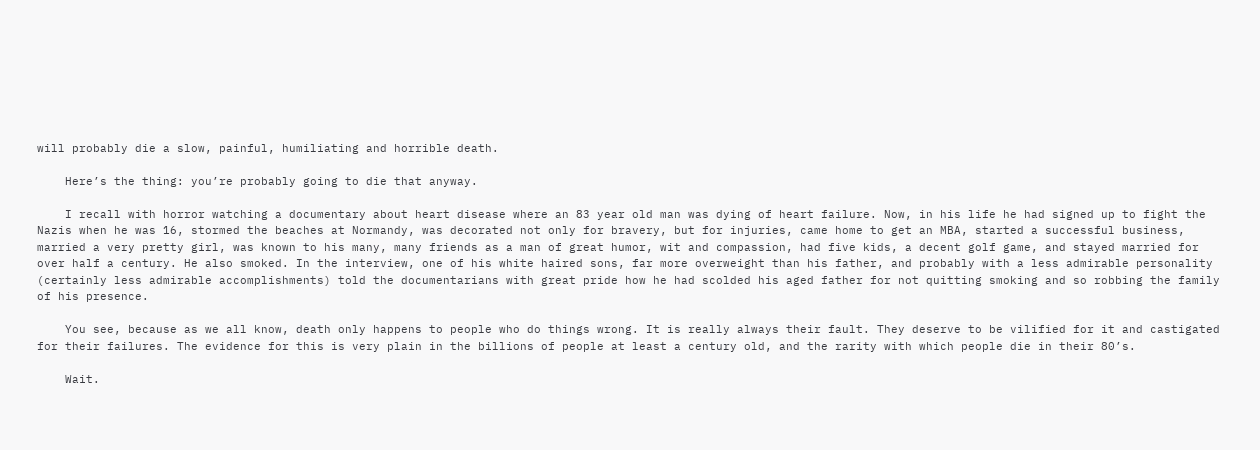will probably die a slow, painful, humiliating and horrible death.

    Here’s the thing: you’re probably going to die that anyway.

    I recall with horror watching a documentary about heart disease where an 83 year old man was dying of heart failure. Now, in his life he had signed up to fight the Nazis when he was 16, stormed the beaches at Normandy, was decorated not only for bravery, but for injuries, came home to get an MBA, started a successful business, married a very pretty girl, was known to his many, many friends as a man of great humor, wit and compassion, had five kids, a decent golf game, and stayed married for over half a century. He also smoked. In the interview, one of his white haired sons, far more overweight than his father, and probably with a less admirable personality (certainly less admirable accomplishments) told the documentarians with great pride how he had scolded his aged father for not quitting smoking and so robbing the family of his presence.

    You see, because as we all know, death only happens to people who do things wrong. It is really always their fault. They deserve to be vilified for it and castigated for their failures. The evidence for this is very plain in the billions of people at least a century old, and the rarity with which people die in their 80’s.

    Wait.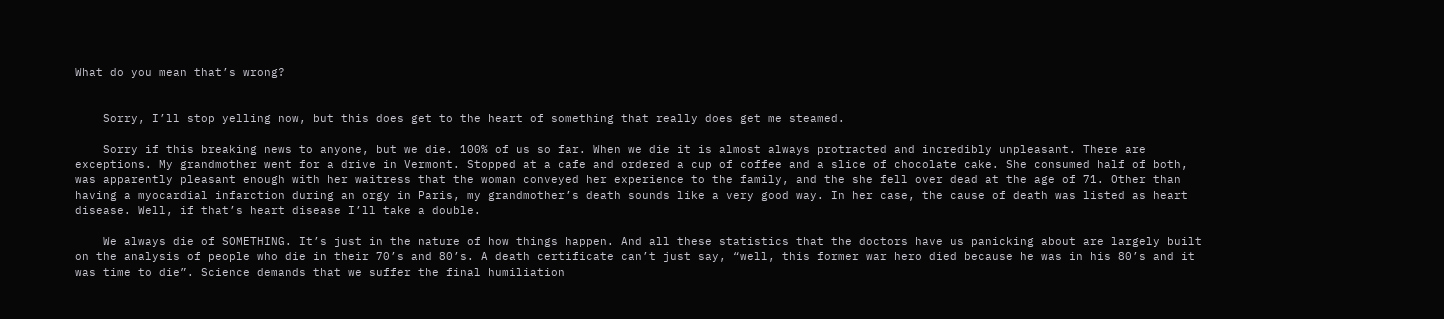What do you mean that’s wrong?


    Sorry, I’ll stop yelling now, but this does get to the heart of something that really does get me steamed.

    Sorry if this breaking news to anyone, but we die. 100% of us so far. When we die it is almost always protracted and incredibly unpleasant. There are exceptions. My grandmother went for a drive in Vermont. Stopped at a cafe and ordered a cup of coffee and a slice of chocolate cake. She consumed half of both, was apparently pleasant enough with her waitress that the woman conveyed her experience to the family, and the she fell over dead at the age of 71. Other than having a myocardial infarction during an orgy in Paris, my grandmother’s death sounds like a very good way. In her case, the cause of death was listed as heart disease. Well, if that’s heart disease I’ll take a double.

    We always die of SOMETHING. It’s just in the nature of how things happen. And all these statistics that the doctors have us panicking about are largely built on the analysis of people who die in their 70’s and 80’s. A death certificate can’t just say, “well, this former war hero died because he was in his 80’s and it was time to die”. Science demands that we suffer the final humiliation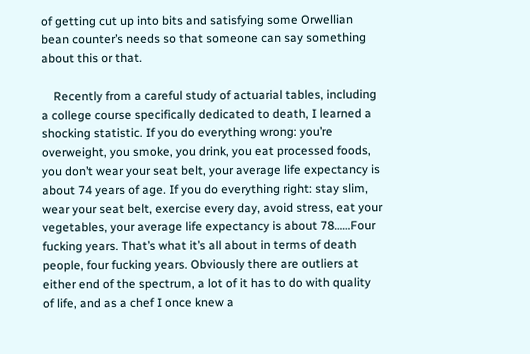of getting cut up into bits and satisfying some Orwellian bean counter’s needs so that someone can say something about this or that.

    Recently from a careful study of actuarial tables, including a college course specifically dedicated to death, I learned a shocking statistic. If you do everything wrong: you’re overweight, you smoke, you drink, you eat processed foods, you don’t wear your seat belt, your average life expectancy is about 74 years of age. If you do everything right: stay slim, wear your seat belt, exercise every day, avoid stress, eat your vegetables, your average life expectancy is about 78……Four fucking years. That’s what it’s all about in terms of death people, four fucking years. Obviously there are outliers at either end of the spectrum, a lot of it has to do with quality of life, and as a chef I once knew a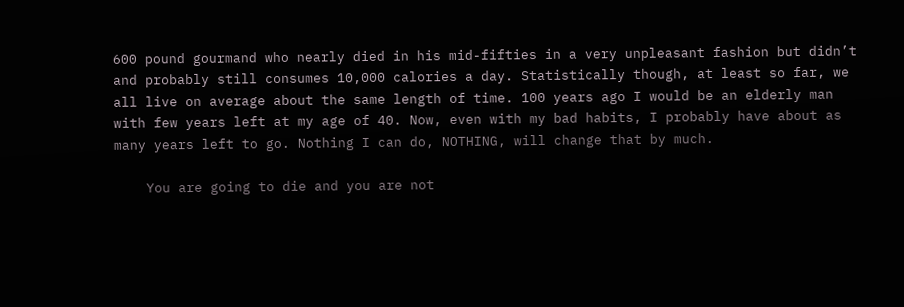600 pound gourmand who nearly died in his mid-fifties in a very unpleasant fashion but didn’t and probably still consumes 10,000 calories a day. Statistically though, at least so far, we all live on average about the same length of time. 100 years ago I would be an elderly man with few years left at my age of 40. Now, even with my bad habits, I probably have about as many years left to go. Nothing I can do, NOTHING, will change that by much.

    You are going to die and you are not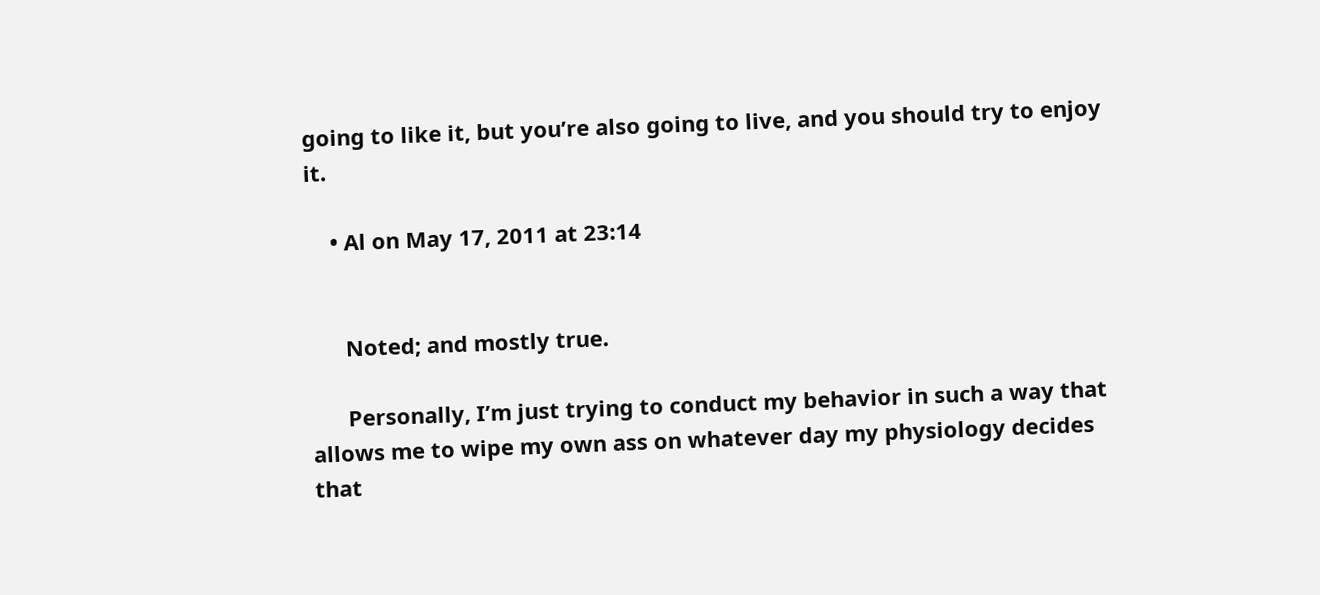going to like it, but you’re also going to live, and you should try to enjoy it.

    • Al on May 17, 2011 at 23:14


      Noted; and mostly true.

      Personally, I’m just trying to conduct my behavior in such a way that allows me to wipe my own ass on whatever day my physiology decides that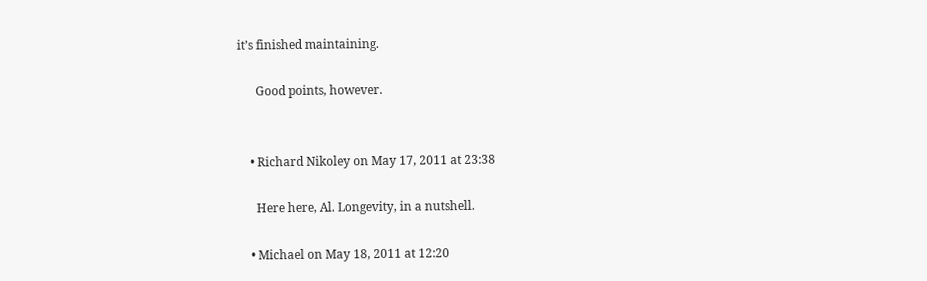it’s finished maintaining.

      Good points, however.


    • Richard Nikoley on May 17, 2011 at 23:38

      Here here, Al. Longevity, in a nutshell.

    • Michael on May 18, 2011 at 12:20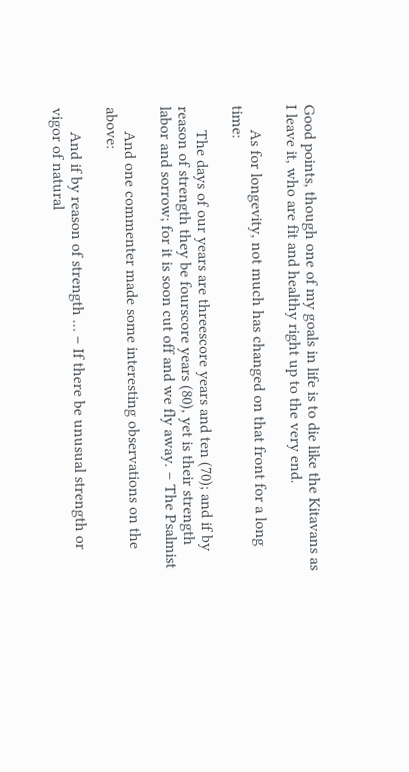Good points, though one of my goals in life is to die like the Kitavans as I leave it, who are fit and healthy right up to the very end.

      As for longevity, not much has changed on that front for a long time:

      The days of our years are threescore years and ten (70); and if by reason of strength they be fourscore years (80), yet is their strength labor and sorrow; for it is soon cut off and we fly away. – The Psalmist

      And one commenter made some interesting observations on the above:

      And if by reason of strength … – If there be unusual strength or vigor of natural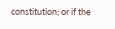constitution; or if the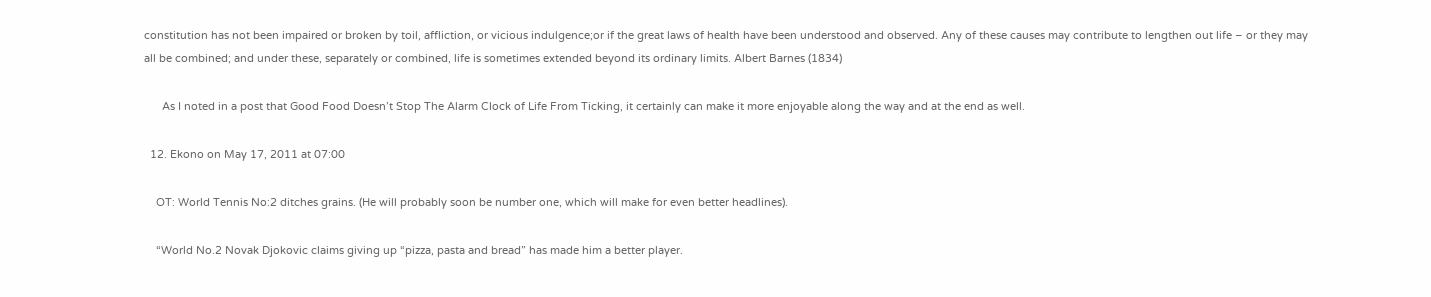constitution has not been impaired or broken by toil, affliction, or vicious indulgence;or if the great laws of health have been understood and observed. Any of these causes may contribute to lengthen out life – or they may all be combined; and under these, separately or combined, life is sometimes extended beyond its ordinary limits. Albert Barnes (1834)

      As I noted in a post that Good Food Doesn’t Stop The Alarm Clock of Life From Ticking, it certainly can make it more enjoyable along the way and at the end as well.

  12. Ekono on May 17, 2011 at 07:00

    OT: World Tennis No:2 ditches grains. (He will probably soon be number one, which will make for even better headlines).

    “World No.2 Novak Djokovic claims giving up “pizza, pasta and bread” has made him a better player.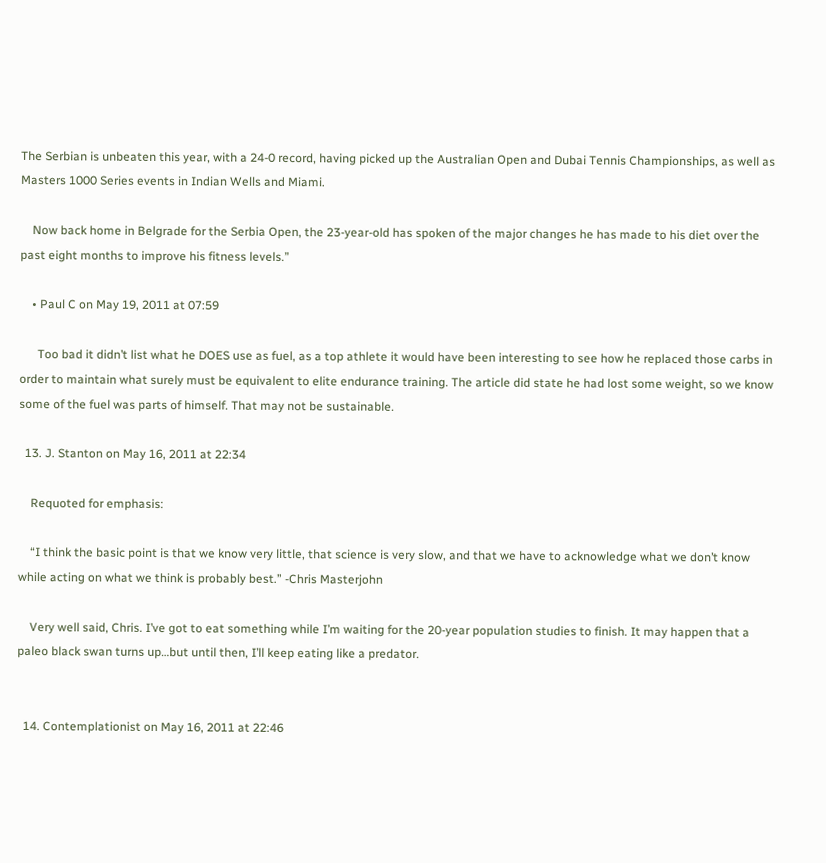The Serbian is unbeaten this year, with a 24-0 record, having picked up the Australian Open and Dubai Tennis Championships, as well as Masters 1000 Series events in Indian Wells and Miami.

    Now back home in Belgrade for the Serbia Open, the 23-year-old has spoken of the major changes he has made to his diet over the past eight months to improve his fitness levels.”

    • Paul C on May 19, 2011 at 07:59

      Too bad it didn’t list what he DOES use as fuel, as a top athlete it would have been interesting to see how he replaced those carbs in order to maintain what surely must be equivalent to elite endurance training. The article did state he had lost some weight, so we know some of the fuel was parts of himself. That may not be sustainable.

  13. J. Stanton on May 16, 2011 at 22:34

    Requoted for emphasis:

    “I think the basic point is that we know very little, that science is very slow, and that we have to acknowledge what we don’t know while acting on what we think is probably best.” -Chris Masterjohn

    Very well said, Chris. I’ve got to eat something while I’m waiting for the 20-year population studies to finish. It may happen that a paleo black swan turns up…but until then, I’ll keep eating like a predator.


  14. Contemplationist on May 16, 2011 at 22:46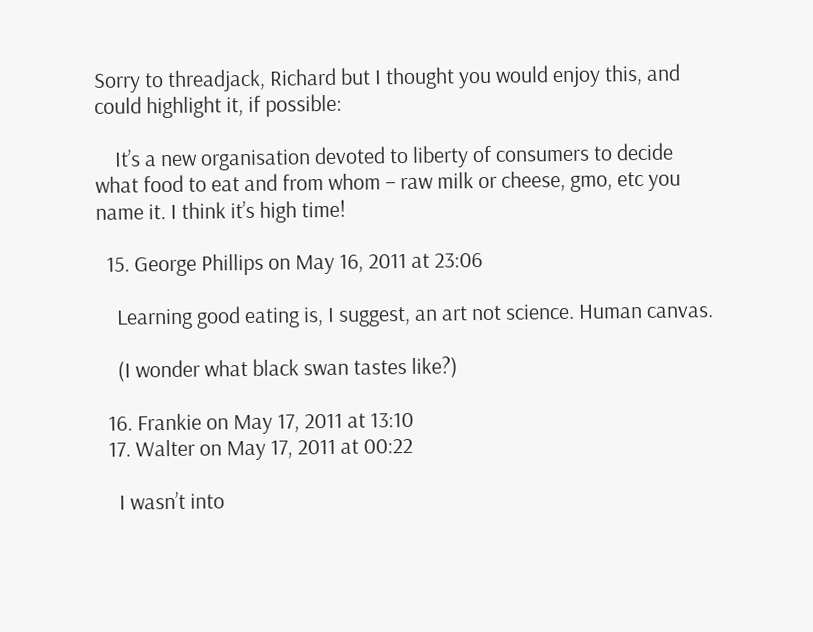Sorry to threadjack, Richard but I thought you would enjoy this, and could highlight it, if possible:

    It’s a new organisation devoted to liberty of consumers to decide what food to eat and from whom – raw milk or cheese, gmo, etc you name it. I think it’s high time!

  15. George Phillips on May 16, 2011 at 23:06

    Learning good eating is, I suggest, an art not science. Human canvas.

    (I wonder what black swan tastes like?)

  16. Frankie on May 17, 2011 at 13:10
  17. Walter on May 17, 2011 at 00:22

    I wasn’t into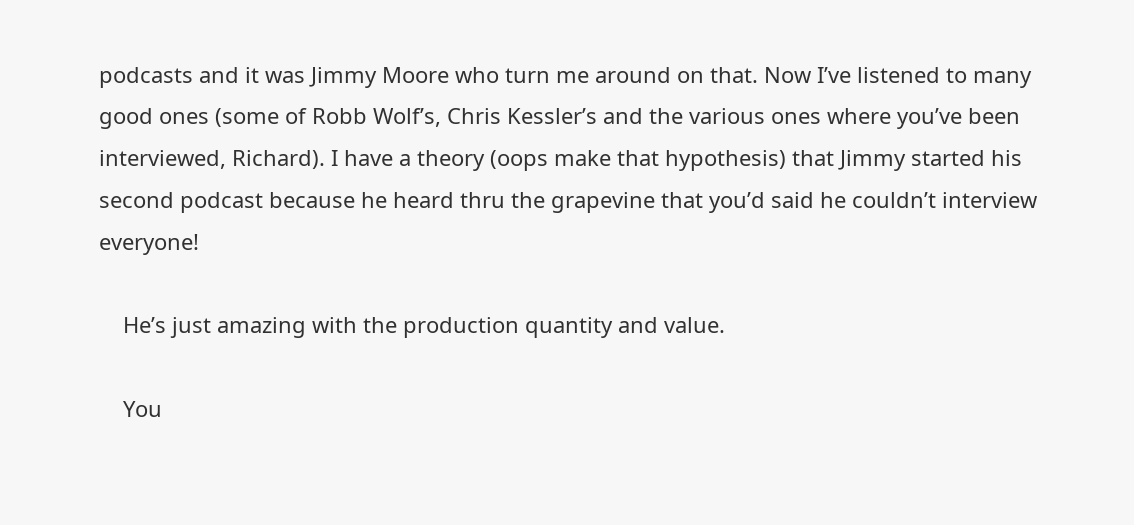podcasts and it was Jimmy Moore who turn me around on that. Now I’ve listened to many good ones (some of Robb Wolf’s, Chris Kessler’s and the various ones where you’ve been interviewed, Richard). I have a theory (oops make that hypothesis) that Jimmy started his second podcast because he heard thru the grapevine that you’d said he couldn’t interview everyone!

    He’s just amazing with the production quantity and value.

    You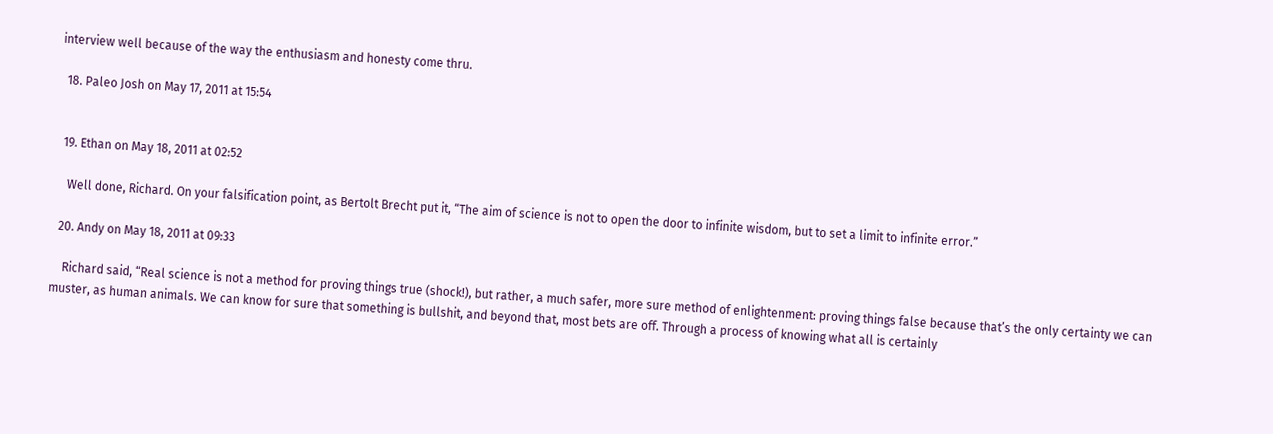interview well because of the way the enthusiasm and honesty come thru.

  18. Paleo Josh on May 17, 2011 at 15:54


  19. Ethan on May 18, 2011 at 02:52

    Well done, Richard. On your falsification point, as Bertolt Brecht put it, “The aim of science is not to open the door to infinite wisdom, but to set a limit to infinite error.”

  20. Andy on May 18, 2011 at 09:33

    Richard said, “Real science is not a method for proving things true (shock!), but rather, a much safer, more sure method of enlightenment: proving things false because that’s the only certainty we can muster, as human animals. We can know for sure that something is bullshit, and beyond that, most bets are off. Through a process of knowing what all is certainly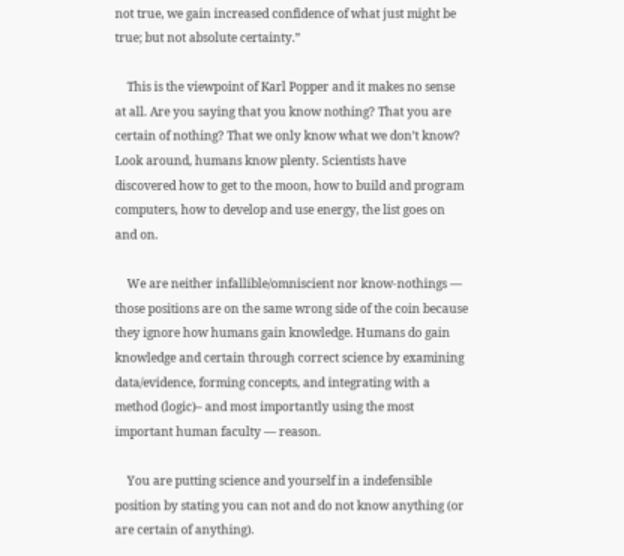not true, we gain increased confidence of what just might be true; but not absolute certainty.”

    This is the viewpoint of Karl Popper and it makes no sense at all. Are you saying that you know nothing? That you are certain of nothing? That we only know what we don’t know? Look around, humans know plenty. Scientists have discovered how to get to the moon, how to build and program computers, how to develop and use energy, the list goes on and on.

    We are neither infallible/omniscient nor know-nothings — those positions are on the same wrong side of the coin because they ignore how humans gain knowledge. Humans do gain knowledge and certain through correct science by examining data/evidence, forming concepts, and integrating with a method (logic)– and most importantly using the most important human faculty — reason.

    You are putting science and yourself in a indefensible position by stating you can not and do not know anything (or are certain of anything).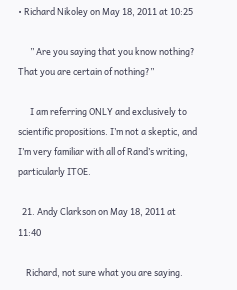• Richard Nikoley on May 18, 2011 at 10:25

      ” Are you saying that you know nothing? That you are certain of nothing?”

      I am referring ONLY and exclusively to scientific propositions. I’m not a skeptic, and I’m very familiar with all of Rand’s writing, particularly ITOE.

  21. Andy Clarkson on May 18, 2011 at 11:40

    Richard, not sure what you are saying.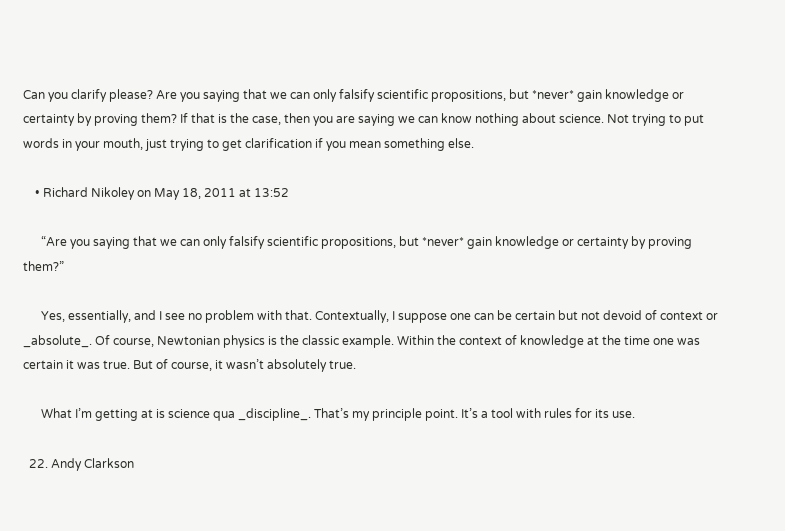Can you clarify please? Are you saying that we can only falsify scientific propositions, but *never* gain knowledge or certainty by proving them? If that is the case, then you are saying we can know nothing about science. Not trying to put words in your mouth, just trying to get clarification if you mean something else.

    • Richard Nikoley on May 18, 2011 at 13:52

      “Are you saying that we can only falsify scientific propositions, but *never* gain knowledge or certainty by proving them?”

      Yes, essentially, and I see no problem with that. Contextually, I suppose one can be certain but not devoid of context or _absolute_. Of course, Newtonian physics is the classic example. Within the context of knowledge at the time one was certain it was true. But of course, it wasn’t absolutely true.

      What I’m getting at is science qua _discipline_. That’s my principle point. It’s a tool with rules for its use.

  22. Andy Clarkson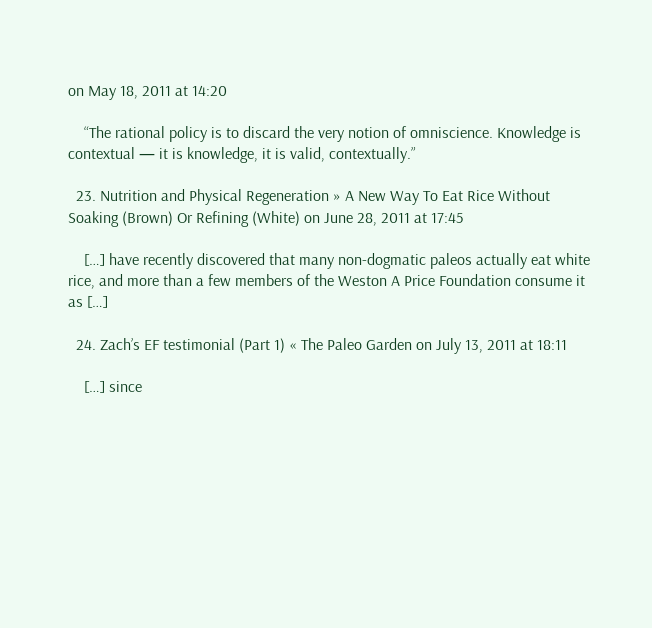on May 18, 2011 at 14:20

    “The rational policy is to discard the very notion of omniscience. Knowledge is contextual — it is knowledge, it is valid, contextually.”

  23. Nutrition and Physical Regeneration » A New Way To Eat Rice Without Soaking (Brown) Or Refining (White) on June 28, 2011 at 17:45

    […] have recently discovered that many non-dogmatic paleos actually eat white rice, and more than a few members of the Weston A Price Foundation consume it as […]

  24. Zach’s EF testimonial (Part 1) « The Paleo Garden on July 13, 2011 at 18:11

    […] since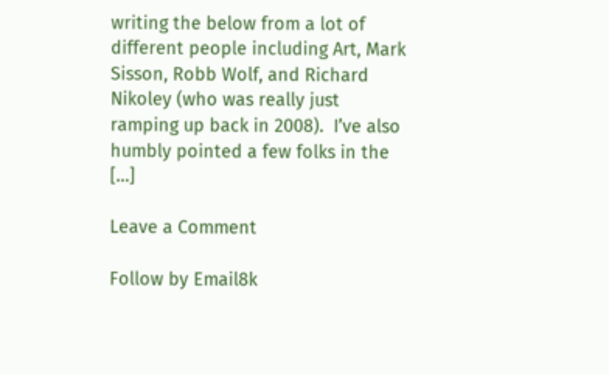writing the below from a lot of different people including Art, Mark Sisson, Robb Wolf, and Richard Nikoley (who was really just ramping up back in 2008).  I’ve also humbly pointed a few folks in the […]

Leave a Comment

Follow by Email8k